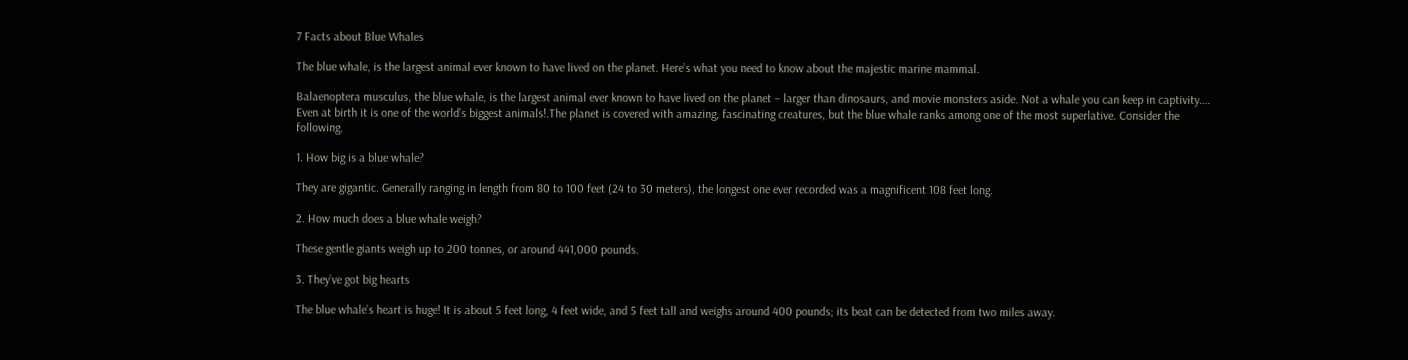7 Facts about Blue Whales

The blue whale, is the largest animal ever known to have lived on the planet. Here’s what you need to know about the majestic marine mammal.

Balaenoptera musculus, the blue whale, is the largest animal ever known to have lived on the planet – larger than dinosaurs, and movie monsters aside. Not a whale you can keep in captivity.… Even at birth it is one of the world’s biggest animals!.The planet is covered with amazing, fascinating creatures, but the blue whale ranks among one of the most superlative. Consider the following.

1. How big is a blue whale?

They are gigantic. Generally ranging in length from 80 to 100 feet (24 to 30 meters), the longest one ever recorded was a magnificent 108 feet long.

2. How much does a blue whale weigh?

These gentle giants weigh up to 200 tonnes, or around 441,000 pounds.

3. They’ve got big hearts

The blue whale’s heart is huge! It is about 5 feet long, 4 feet wide, and 5 feet tall and weighs around 400 pounds; its beat can be detected from two miles away.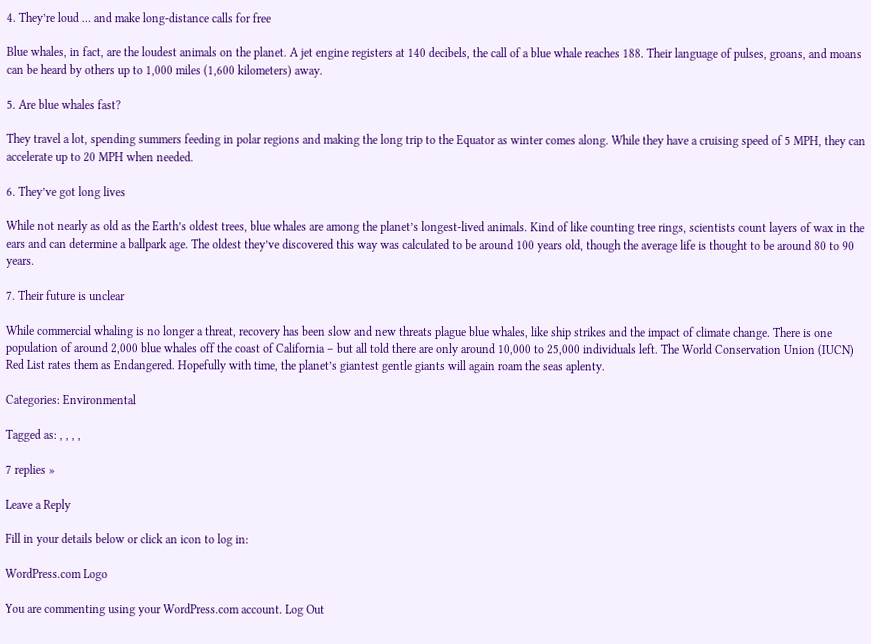4. They’re loud … and make long-distance calls for free

Blue whales, in fact, are the loudest animals on the planet. A jet engine registers at 140 decibels, the call of a blue whale reaches 188. Their language of pulses, groans, and moans can be heard by others up to 1,000 miles (1,600 kilometers) away.

5. Are blue whales fast?

They travel a lot, spending summers feeding in polar regions and making the long trip to the Equator as winter comes along. While they have a cruising speed of 5 MPH, they can accelerate up to 20 MPH when needed.

6. They’ve got long lives

While not nearly as old as the Earth’s oldest trees, blue whales are among the planet’s longest-lived animals. Kind of like counting tree rings, scientists count layers of wax in the ears and can determine a ballpark age. The oldest they’ve discovered this way was calculated to be around 100 years old, though the average life is thought to be around 80 to 90 years.

7. Their future is unclear

While commercial whaling is no longer a threat, recovery has been slow and new threats plague blue whales, like ship strikes and the impact of climate change. There is one population of around 2,000 blue whales off the coast of California – but all told there are only around 10,000 to 25,000 individuals left. The World Conservation Union (IUCN) Red List rates them as Endangered. Hopefully with time, the planet’s giantest gentle giants will again roam the seas aplenty.

Categories: Environmental

Tagged as: , , , ,

7 replies »

Leave a Reply

Fill in your details below or click an icon to log in:

WordPress.com Logo

You are commenting using your WordPress.com account. Log Out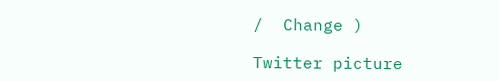/  Change )

Twitter picture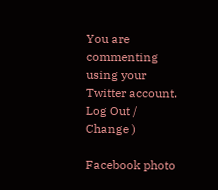You are commenting using your Twitter account. Log Out /  Change )

Facebook photo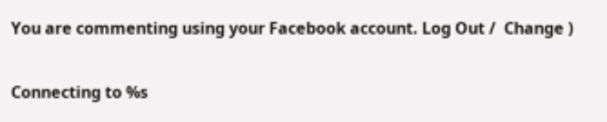You are commenting using your Facebook account. Log Out /  Change )

Connecting to %s